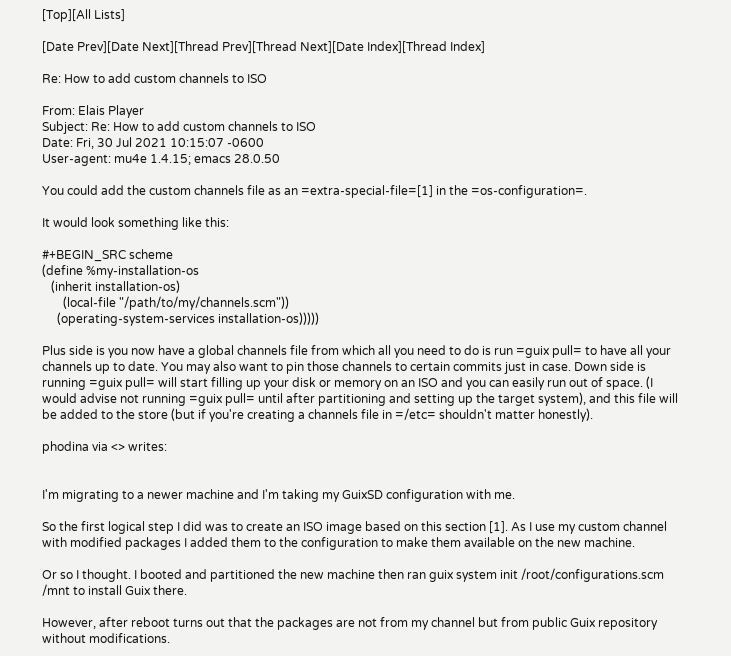[Top][All Lists]

[Date Prev][Date Next][Thread Prev][Thread Next][Date Index][Thread Index]

Re: How to add custom channels to ISO

From: Elais Player
Subject: Re: How to add custom channels to ISO
Date: Fri, 30 Jul 2021 10:15:07 -0600
User-agent: mu4e 1.4.15; emacs 28.0.50

You could add the custom channels file as an =extra-special-file=[1] in the =os-configuration=.

It would look something like this:

#+BEGIN_SRC scheme
(define %my-installation-os
   (inherit installation-os)
       (local-file "/path/to/my/channels.scm"))
     (operating-system-services installation-os)))))

Plus side is you now have a global channels file from which all you need to do is run =guix pull= to have all your channels up to date. You may also want to pin those channels to certain commits just in case. Down side is running =guix pull= will start filling up your disk or memory on an ISO and you can easily run out of space. (I would advise not running =guix pull= until after partitioning and setting up the target system), and this file will be added to the store (but if you're creating a channels file in =/etc= shouldn't matter honestly).

phodina via <> writes:


I'm migrating to a newer machine and I'm taking my GuixSD configuration with me.

So the first logical step I did was to create an ISO image based on this section [1]. As I use my custom channel with modified packages I added them to the configuration to make them available on the new machine.

Or so I thought. I booted and partitioned the new machine then ran guix system init /root/configurations.scm /mnt to install Guix there.

However, after reboot turns out that the packages are not from my channel but from public Guix repository without modifications.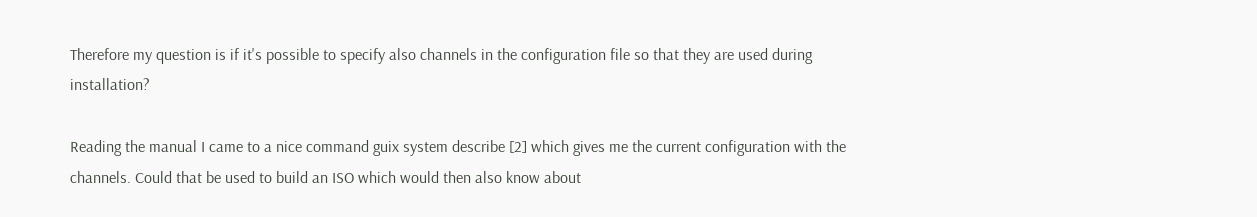Therefore my question is if it's possible to specify also channels in the configuration file so that they are used during installation?

Reading the manual I came to a nice command guix system describe [2] which gives me the current configuration with the channels. Could that be used to build an ISO which would then also know about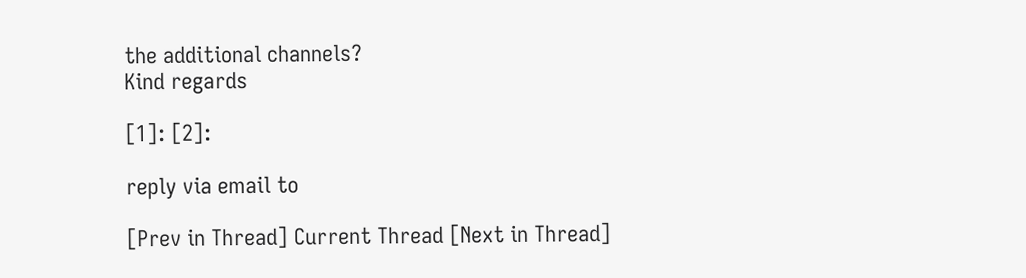the additional channels?
Kind regards

[1]: [2]:

reply via email to

[Prev in Thread] Current Thread [Next in Thread]